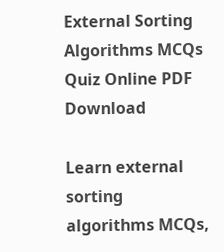External Sorting Algorithms MCQs Quiz Online PDF Download

Learn external sorting algorithms MCQs,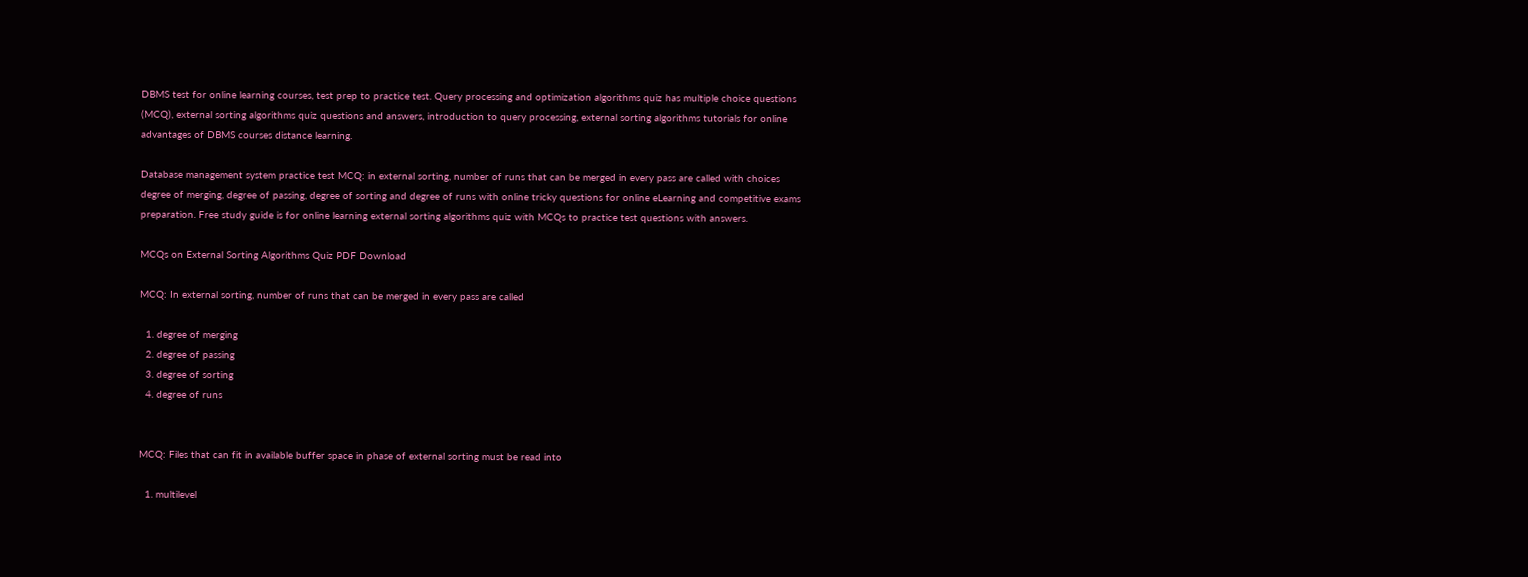DBMS test for online learning courses, test prep to practice test. Query processing and optimization algorithms quiz has multiple choice questions (MCQ), external sorting algorithms quiz questions and answers, introduction to query processing, external sorting algorithms tutorials for online advantages of DBMS courses distance learning.

Database management system practice test MCQ: in external sorting, number of runs that can be merged in every pass are called with choices degree of merging, degree of passing, degree of sorting and degree of runs with online tricky questions for online eLearning and competitive exams preparation. Free study guide is for online learning external sorting algorithms quiz with MCQs to practice test questions with answers.

MCQs on External Sorting Algorithms Quiz PDF Download

MCQ: In external sorting, number of runs that can be merged in every pass are called

  1. degree of merging
  2. degree of passing
  3. degree of sorting
  4. degree of runs


MCQ: Files that can fit in available buffer space in phase of external sorting must be read into

  1. multilevel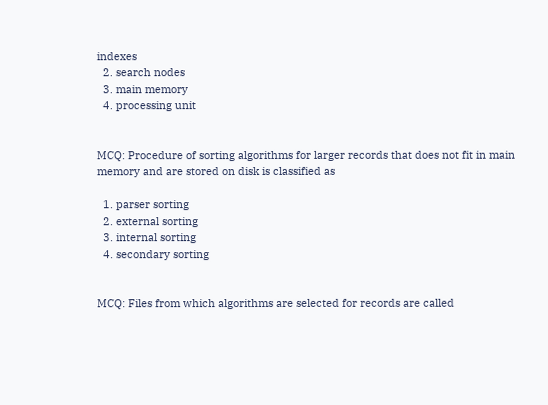indexes
  2. search nodes
  3. main memory
  4. processing unit


MCQ: Procedure of sorting algorithms for larger records that does not fit in main memory and are stored on disk is classified as

  1. parser sorting
  2. external sorting
  3. internal sorting
  4. secondary sorting


MCQ: Files from which algorithms are selected for records are called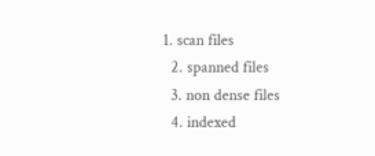1. scan files
  2. spanned files
  3. non dense files
  4. indexed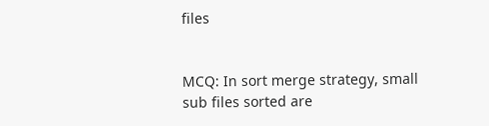files


MCQ: In sort merge strategy, small sub files sorted are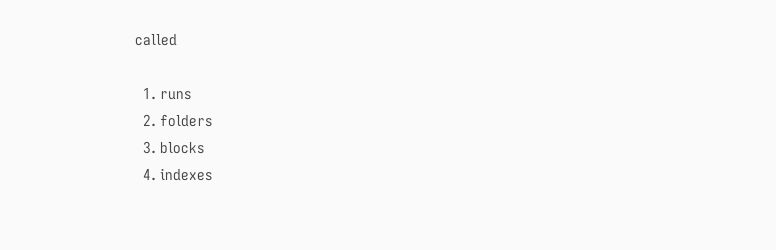called

  1. runs
  2. folders
  3. blocks
  4. indexes